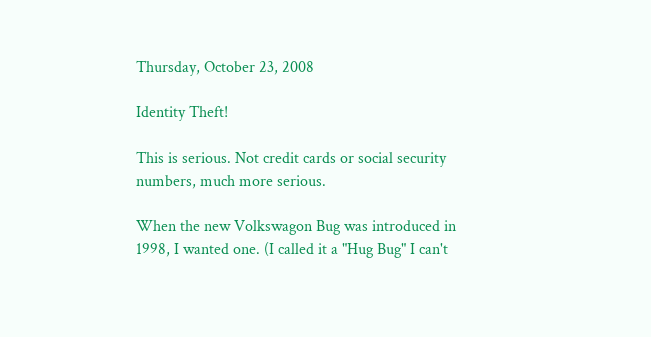Thursday, October 23, 2008

Identity Theft!

This is serious. Not credit cards or social security numbers, much more serious.

When the new Volkswagon Bug was introduced in 1998, I wanted one. (I called it a "Hug Bug" I can't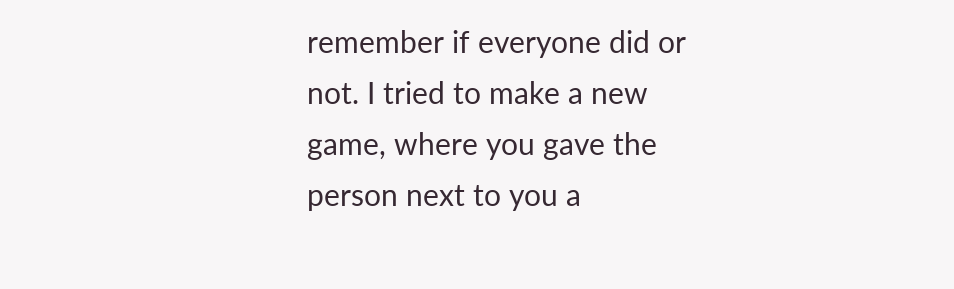remember if everyone did or not. I tried to make a new game, where you gave the person next to you a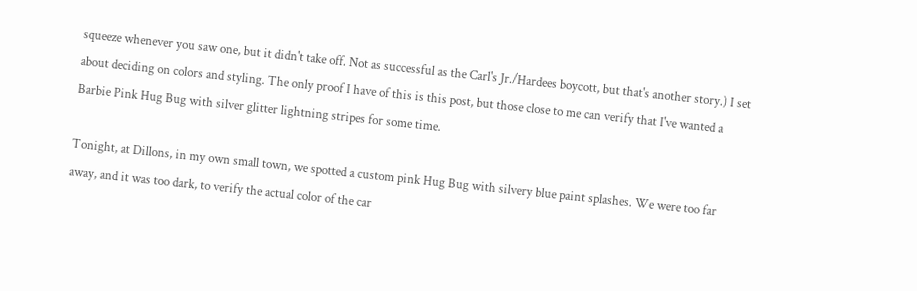squeeze whenever you saw one, but it didn't take off. Not as successful as the Carl's Jr./Hardees boycott, but that's another story.) I set about deciding on colors and styling. The only proof I have of this is this post, but those close to me can verify that I've wanted a Barbie Pink Hug Bug with silver glitter lightning stripes for some time.

Tonight, at Dillons, in my own small town, we spotted a custom pink Hug Bug with silvery blue paint splashes. We were too far away, and it was too dark, to verify the actual color of the car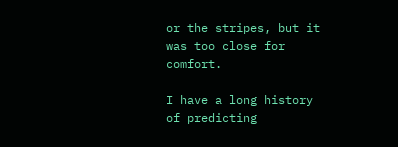or the stripes, but it was too close for comfort.

I have a long history of predicting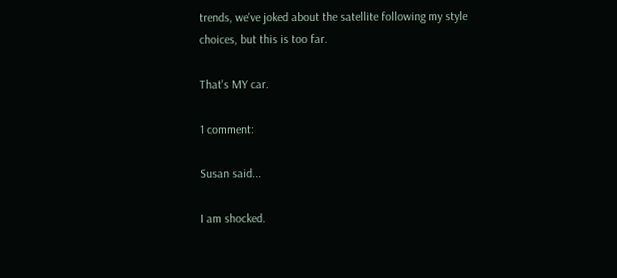trends, we've joked about the satellite following my style choices, but this is too far.

That's MY car.

1 comment:

Susan said...

I am shocked.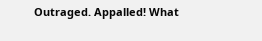Outraged. Appalled! What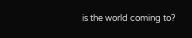is the world coming to?